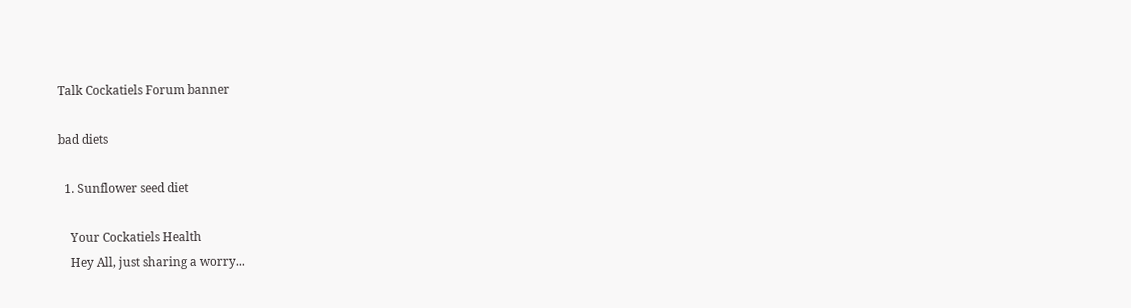Talk Cockatiels Forum banner

bad diets

  1. Sunflower seed diet

    Your Cockatiels Health
    Hey All, just sharing a worry...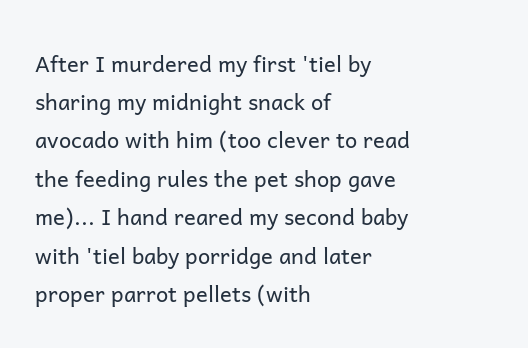After I murdered my first 'tiel by sharing my midnight snack of avocado with him (too clever to read the feeding rules the pet shop gave me)... I hand reared my second baby with 'tiel baby porridge and later proper parrot pellets (with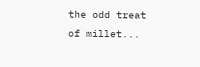the odd treat of millet...